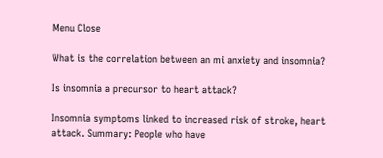Menu Close

What is the correlation between an mi anxiety and insomnia?

Is insomnia a precursor to heart attack?

Insomnia symptoms linked to increased risk of stroke, heart attack. Summary: People who have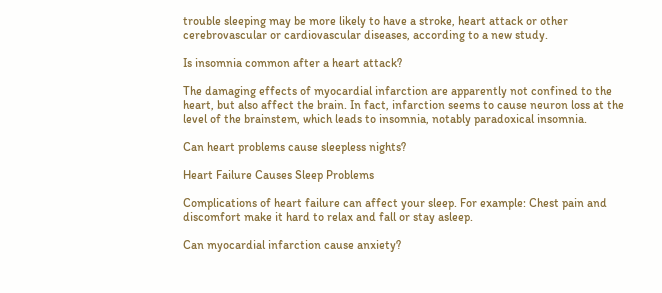trouble sleeping may be more likely to have a stroke, heart attack or other cerebrovascular or cardiovascular diseases, according to a new study.

Is insomnia common after a heart attack?

The damaging effects of myocardial infarction are apparently not confined to the heart, but also affect the brain. In fact, infarction seems to cause neuron loss at the level of the brainstem, which leads to insomnia, notably paradoxical insomnia.

Can heart problems cause sleepless nights?

Heart Failure Causes Sleep Problems

Complications of heart failure can affect your sleep. For example: Chest pain and discomfort make it hard to relax and fall or stay asleep.

Can myocardial infarction cause anxiety?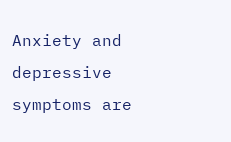Anxiety and depressive symptoms are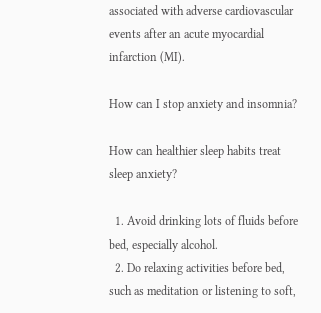associated with adverse cardiovascular events after an acute myocardial infarction (MI).

How can I stop anxiety and insomnia?

How can healthier sleep habits treat sleep anxiety?

  1. Avoid drinking lots of fluids before bed, especially alcohol.
  2. Do relaxing activities before bed, such as meditation or listening to soft,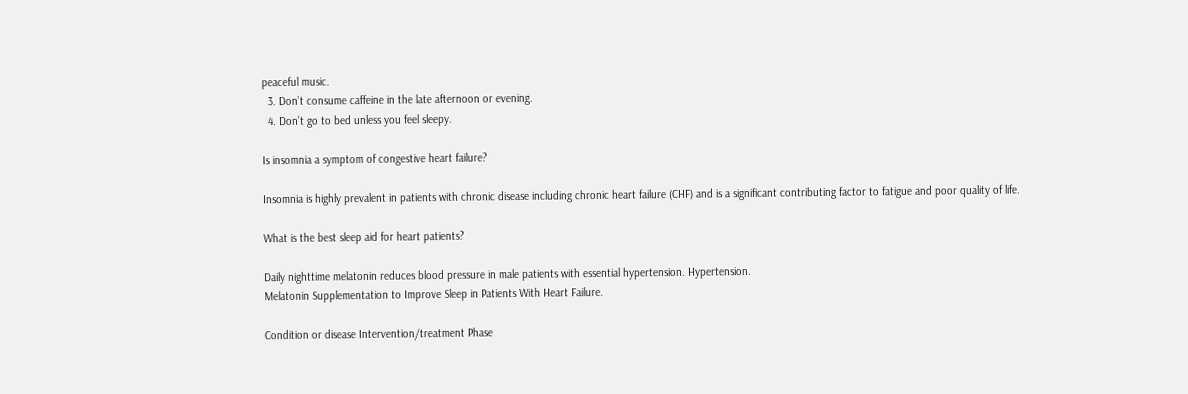peaceful music.
  3. Don’t consume caffeine in the late afternoon or evening.
  4. Don’t go to bed unless you feel sleepy.

Is insomnia a symptom of congestive heart failure?

Insomnia is highly prevalent in patients with chronic disease including chronic heart failure (CHF) and is a significant contributing factor to fatigue and poor quality of life.

What is the best sleep aid for heart patients?

Daily nighttime melatonin reduces blood pressure in male patients with essential hypertension. Hypertension.
Melatonin Supplementation to Improve Sleep in Patients With Heart Failure.

Condition or disease Intervention/treatment Phase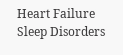Heart Failure Sleep Disorders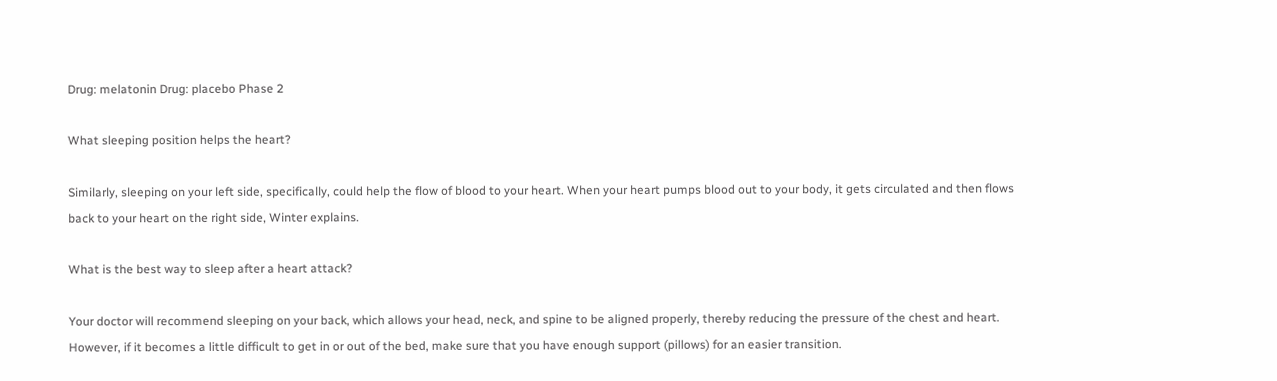Drug: melatonin Drug: placebo Phase 2

What sleeping position helps the heart?

Similarly, sleeping on your left side, specifically, could help the flow of blood to your heart. When your heart pumps blood out to your body, it gets circulated and then flows back to your heart on the right side, Winter explains.

What is the best way to sleep after a heart attack?

Your doctor will recommend sleeping on your back, which allows your head, neck, and spine to be aligned properly, thereby reducing the pressure of the chest and heart. However, if it becomes a little difficult to get in or out of the bed, make sure that you have enough support (pillows) for an easier transition.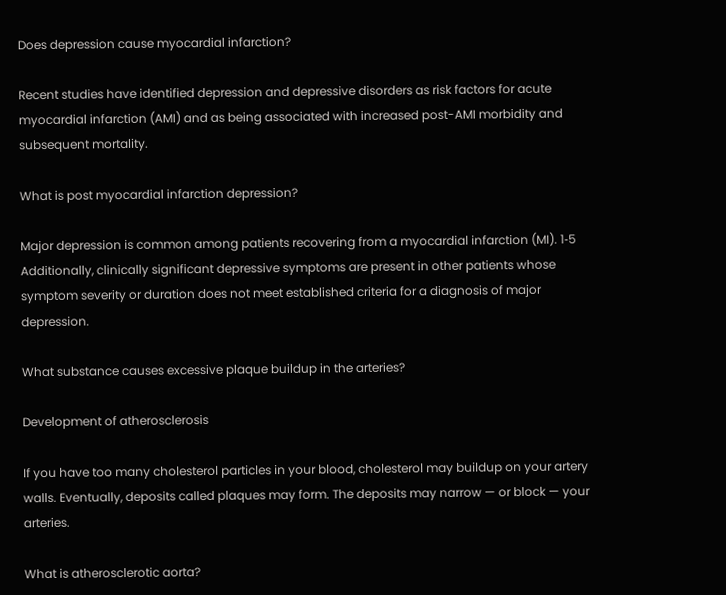Does depression cause myocardial infarction?

Recent studies have identified depression and depressive disorders as risk factors for acute myocardial infarction (AMI) and as being associated with increased post-AMI morbidity and subsequent mortality.

What is post myocardial infarction depression?

Major depression is common among patients recovering from a myocardial infarction (MI). 1‐5 Additionally, clinically significant depressive symptoms are present in other patients whose symptom severity or duration does not meet established criteria for a diagnosis of major depression.

What substance causes excessive plaque buildup in the arteries?

Development of atherosclerosis

If you have too many cholesterol particles in your blood, cholesterol may buildup on your artery walls. Eventually, deposits called plaques may form. The deposits may narrow — or block — your arteries.

What is atherosclerotic aorta?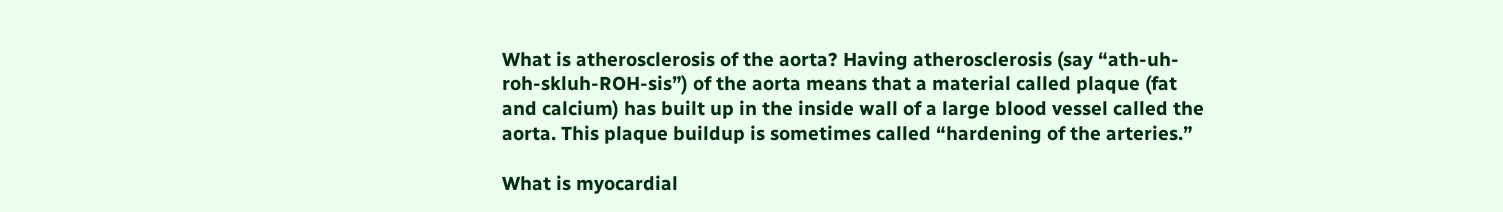What is atherosclerosis of the aorta? Having atherosclerosis (say “ath-uh-roh-skluh-ROH-sis”) of the aorta means that a material called plaque (fat and calcium) has built up in the inside wall of a large blood vessel called the aorta. This plaque buildup is sometimes called “hardening of the arteries.”

What is myocardial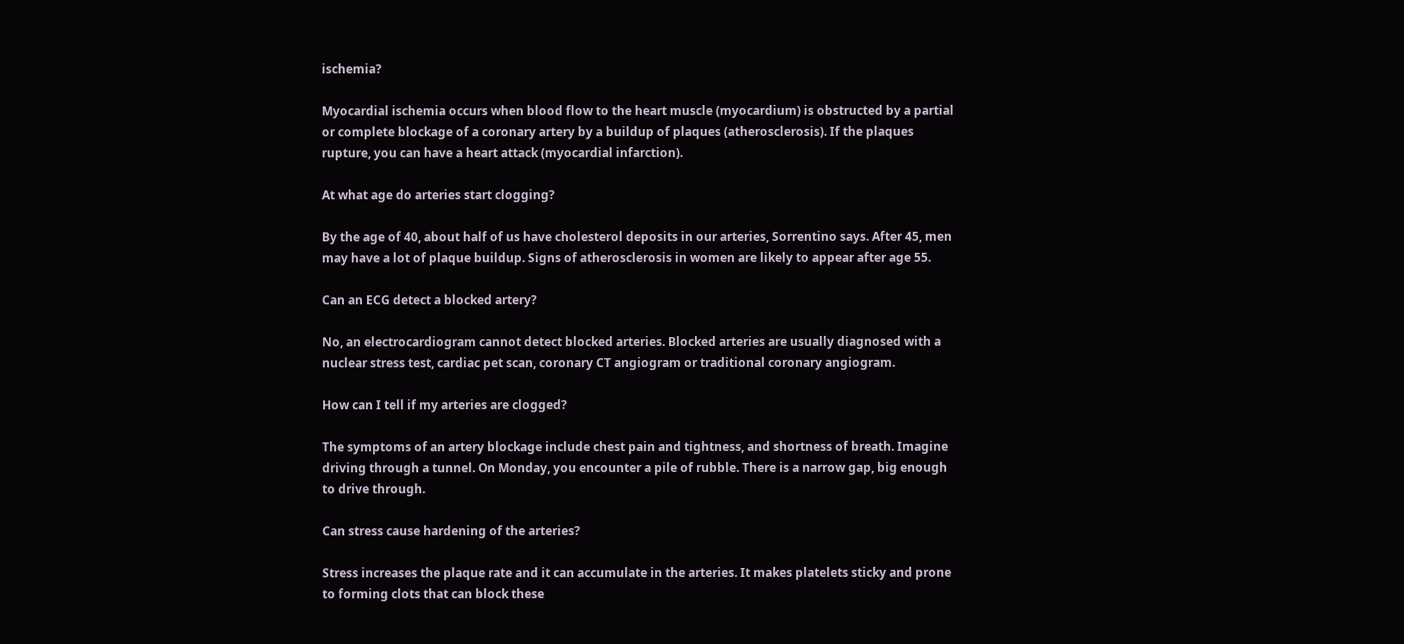ischemia?

Myocardial ischemia occurs when blood flow to the heart muscle (myocardium) is obstructed by a partial or complete blockage of a coronary artery by a buildup of plaques (atherosclerosis). If the plaques rupture, you can have a heart attack (myocardial infarction).

At what age do arteries start clogging?

By the age of 40, about half of us have cholesterol deposits in our arteries, Sorrentino says. After 45, men may have a lot of plaque buildup. Signs of atherosclerosis in women are likely to appear after age 55.

Can an ECG detect a blocked artery?

No, an electrocardiogram cannot detect blocked arteries. Blocked arteries are usually diagnosed with a nuclear stress test, cardiac pet scan, coronary CT angiogram or traditional coronary angiogram.

How can I tell if my arteries are clogged?

The symptoms of an artery blockage include chest pain and tightness, and shortness of breath. Imagine driving through a tunnel. On Monday, you encounter a pile of rubble. There is a narrow gap, big enough to drive through.

Can stress cause hardening of the arteries?

Stress increases the plaque rate and it can accumulate in the arteries. It makes platelets sticky and prone to forming clots that can block these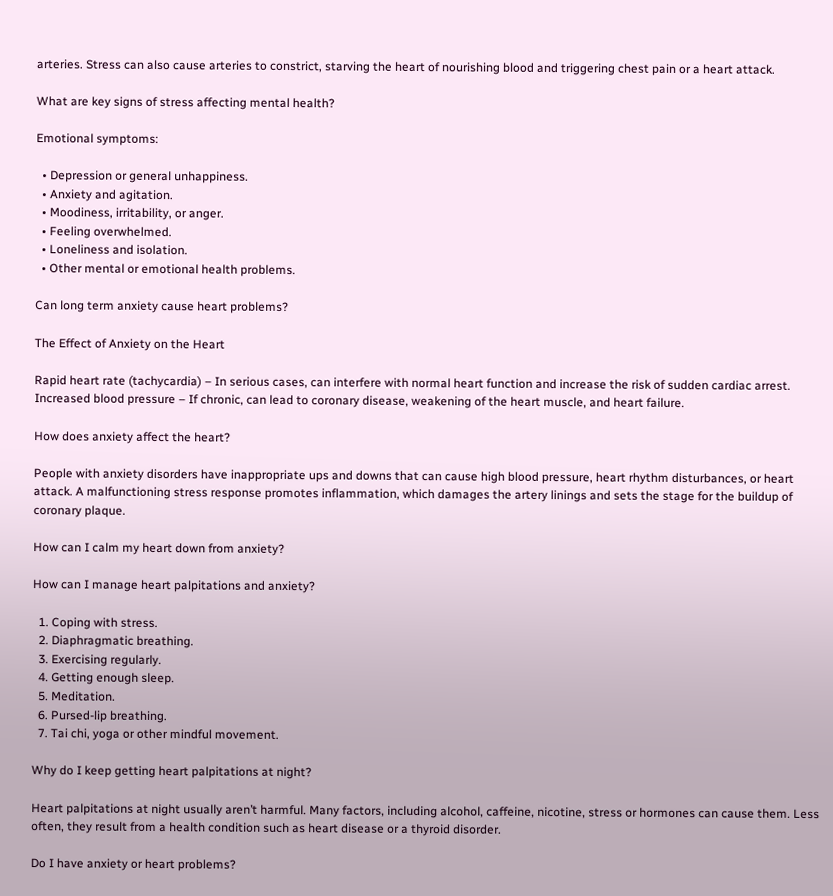arteries. Stress can also cause arteries to constrict, starving the heart of nourishing blood and triggering chest pain or a heart attack.

What are key signs of stress affecting mental health?

Emotional symptoms:

  • Depression or general unhappiness.
  • Anxiety and agitation.
  • Moodiness, irritability, or anger.
  • Feeling overwhelmed.
  • Loneliness and isolation.
  • Other mental or emotional health problems.

Can long term anxiety cause heart problems?

The Effect of Anxiety on the Heart

Rapid heart rate (tachycardia) – In serious cases, can interfere with normal heart function and increase the risk of sudden cardiac arrest. Increased blood pressure – If chronic, can lead to coronary disease, weakening of the heart muscle, and heart failure.

How does anxiety affect the heart?

People with anxiety disorders have inappropriate ups and downs that can cause high blood pressure, heart rhythm disturbances, or heart attack. A malfunctioning stress response promotes inflammation, which damages the artery linings and sets the stage for the buildup of coronary plaque.

How can I calm my heart down from anxiety?

How can I manage heart palpitations and anxiety?

  1. Coping with stress.
  2. Diaphragmatic breathing.
  3. Exercising regularly.
  4. Getting enough sleep.
  5. Meditation.
  6. Pursed-lip breathing.
  7. Tai chi, yoga or other mindful movement.

Why do I keep getting heart palpitations at night?

Heart palpitations at night usually aren’t harmful. Many factors, including alcohol, caffeine, nicotine, stress or hormones can cause them. Less often, they result from a health condition such as heart disease or a thyroid disorder.

Do I have anxiety or heart problems?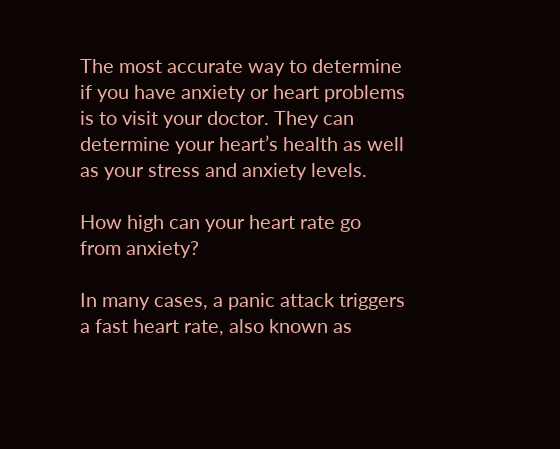The most accurate way to determine if you have anxiety or heart problems is to visit your doctor. They can determine your heart’s health as well as your stress and anxiety levels.

How high can your heart rate go from anxiety?

In many cases, a panic attack triggers a fast heart rate, also known as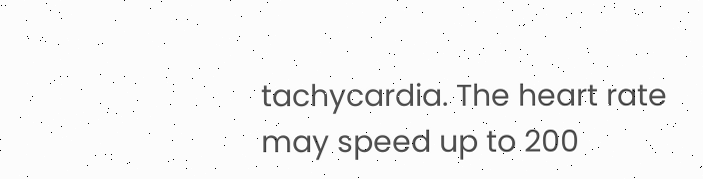tachycardia. The heart rate may speed up to 200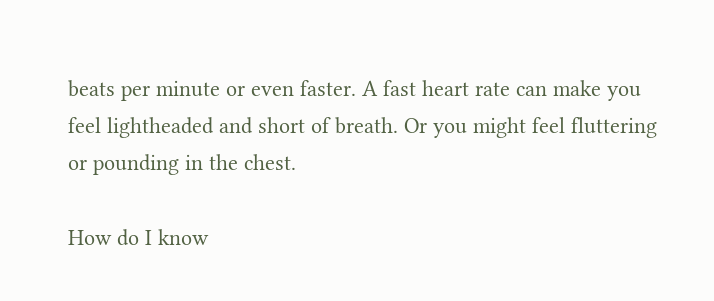beats per minute or even faster. A fast heart rate can make you feel lightheaded and short of breath. Or you might feel fluttering or pounding in the chest.

How do I know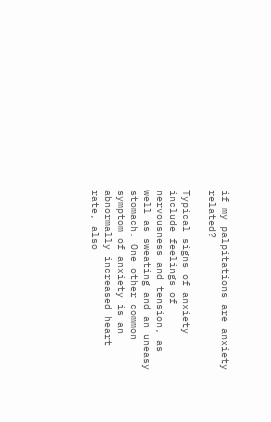if my palpitations are anxiety related?

Typical signs of anxiety include feelings of nervousness and tension, as well as sweating and an uneasy stomach. One other common symptom of anxiety is an abnormally increased heart rate, also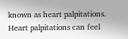known as heart palpitations. Heart palpitations can feel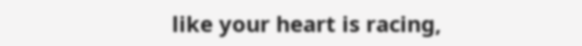like your heart is racing,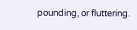pounding, or fluttering.